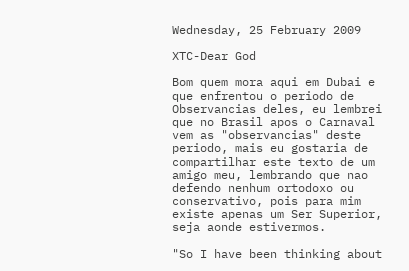Wednesday, 25 February 2009

XTC-Dear God

Bom quem mora aqui em Dubai e que enfrentou o periodo de Observancias deles, eu lembrei que no Brasil apos o Carnaval vem as "observancias" deste periodo, mais eu gostaria de compartilhar este texto de um amigo meu, lembrando que nao defendo nenhum ortodoxo ou conservativo, pois para mim existe apenas um Ser Superior, seja aonde estivermos.

"So I have been thinking about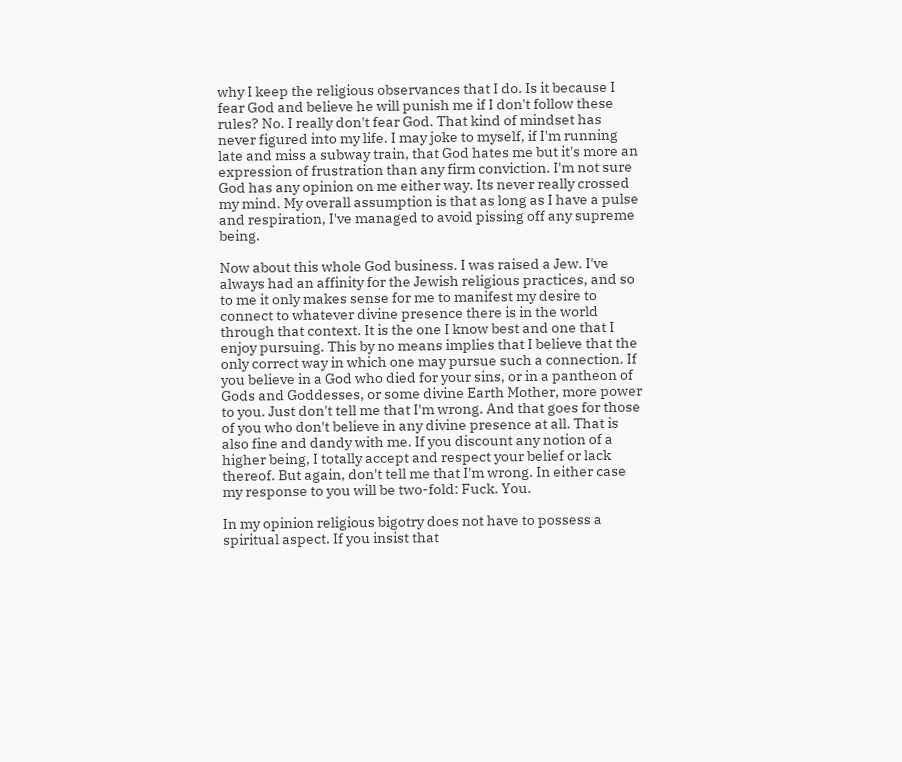why I keep the religious observances that I do. Is it because I fear God and believe he will punish me if I don't follow these rules? No. I really don't fear God. That kind of mindset has never figured into my life. I may joke to myself, if I'm running late and miss a subway train, that God hates me but it's more an expression of frustration than any firm conviction. I'm not sure God has any opinion on me either way. Its never really crossed my mind. My overall assumption is that as long as I have a pulse and respiration, I've managed to avoid pissing off any supreme being.

Now about this whole God business. I was raised a Jew. I've always had an affinity for the Jewish religious practices, and so to me it only makes sense for me to manifest my desire to connect to whatever divine presence there is in the world through that context. It is the one I know best and one that I enjoy pursuing. This by no means implies that I believe that the only correct way in which one may pursue such a connection. If you believe in a God who died for your sins, or in a pantheon of Gods and Goddesses, or some divine Earth Mother, more power to you. Just don't tell me that I'm wrong. And that goes for those of you who don't believe in any divine presence at all. That is also fine and dandy with me. If you discount any notion of a higher being, I totally accept and respect your belief or lack thereof. But again, don't tell me that I'm wrong. In either case my response to you will be two-fold: Fuck. You.

In my opinion religious bigotry does not have to possess a spiritual aspect. If you insist that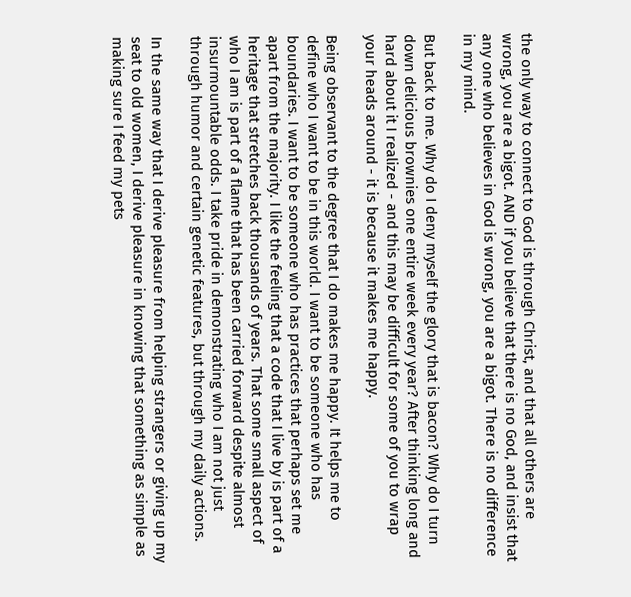the only way to connect to God is through Christ, and that all others are wrong, you are a bigot. AND if you believe that there is no God, and insist that any one who believes in God is wrong, you are a bigot. There is no difference in my mind.

But back to me. Why do I deny myself the glory that is bacon? Why do I turn down delicious brownies one entire week every year? After thinking long and hard about it I realized - and this may be difficult for some of you to wrap your heads around - it is because it makes me happy.

Being observant to the degree that I do makes me happy. It helps me to define who I want to be in this world. I want to be someone who has boundaries. I want to be someone who has practices that perhaps set me apart from the majority. I like the feeling that a code that I live by is part of a heritage that stretches back thousands of years. That some small aspect of who I am is part of a flame that has been carried forward despite almost insurmountable odds. I take pride in demonstrating who I am not just through humor and certain genetic features, but through my daily actions.

In the same way that I derive pleasure from helping strangers or giving up my seat to old women, I derive pleasure in knowing that something as simple as making sure I feed my pets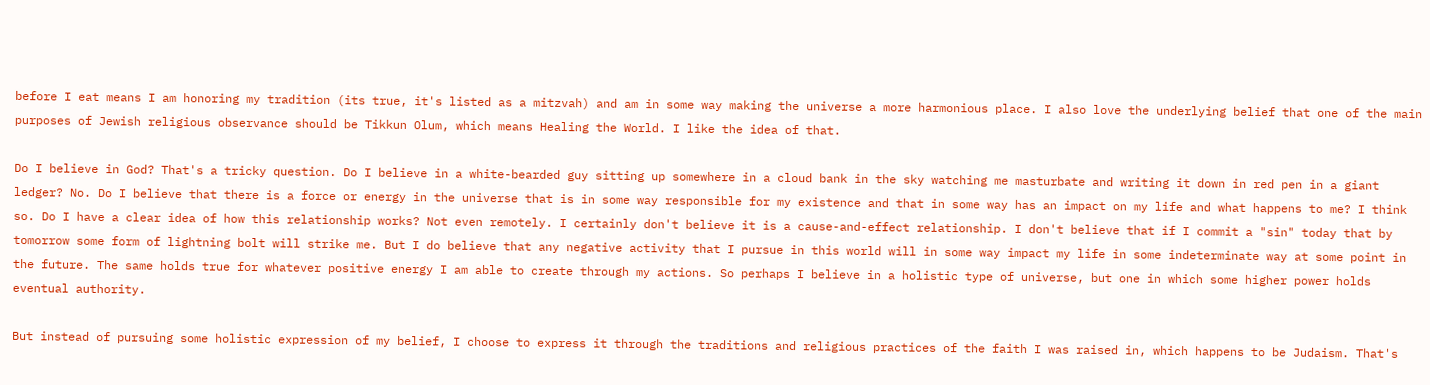before I eat means I am honoring my tradition (its true, it's listed as a mitzvah) and am in some way making the universe a more harmonious place. I also love the underlying belief that one of the main purposes of Jewish religious observance should be Tikkun Olum, which means Healing the World. I like the idea of that.

Do I believe in God? That's a tricky question. Do I believe in a white-bearded guy sitting up somewhere in a cloud bank in the sky watching me masturbate and writing it down in red pen in a giant ledger? No. Do I believe that there is a force or energy in the universe that is in some way responsible for my existence and that in some way has an impact on my life and what happens to me? I think so. Do I have a clear idea of how this relationship works? Not even remotely. I certainly don't believe it is a cause-and-effect relationship. I don't believe that if I commit a "sin" today that by tomorrow some form of lightning bolt will strike me. But I do believe that any negative activity that I pursue in this world will in some way impact my life in some indeterminate way at some point in the future. The same holds true for whatever positive energy I am able to create through my actions. So perhaps I believe in a holistic type of universe, but one in which some higher power holds eventual authority.

But instead of pursuing some holistic expression of my belief, I choose to express it through the traditions and religious practices of the faith I was raised in, which happens to be Judaism. That's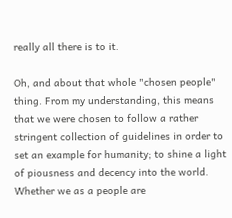really all there is to it.

Oh, and about that whole "chosen people" thing. From my understanding, this means that we were chosen to follow a rather stringent collection of guidelines in order to set an example for humanity; to shine a light of piousness and decency into the world. Whether we as a people are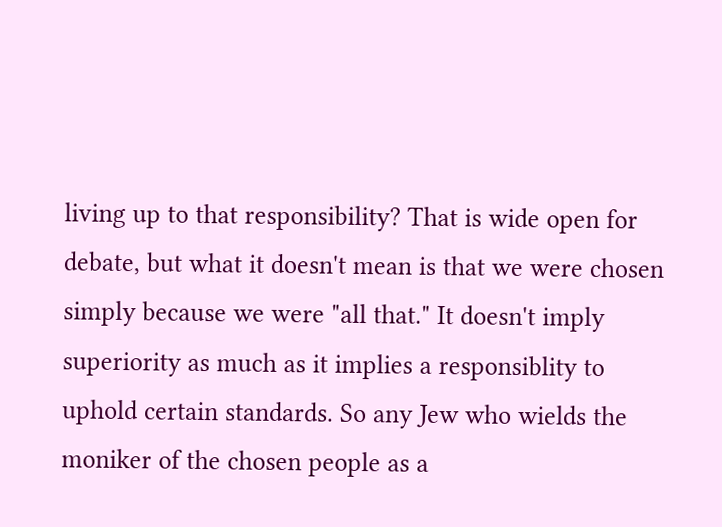living up to that responsibility? That is wide open for debate, but what it doesn't mean is that we were chosen simply because we were "all that." It doesn't imply superiority as much as it implies a responsiblity to uphold certain standards. So any Jew who wields the moniker of the chosen people as a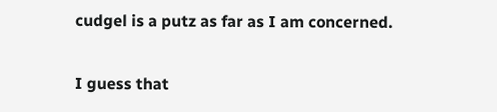cudgel is a putz as far as I am concerned.

I guess that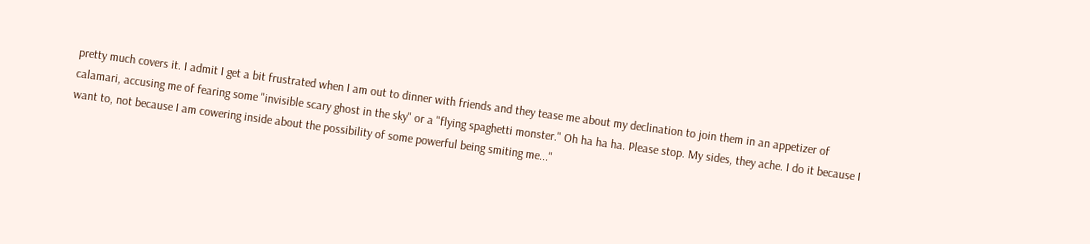pretty much covers it. I admit I get a bit frustrated when I am out to dinner with friends and they tease me about my declination to join them in an appetizer of calamari, accusing me of fearing some "invisible scary ghost in the sky" or a "flying spaghetti monster." Oh ha ha ha. Please stop. My sides, they ache. I do it because I want to, not because I am cowering inside about the possibility of some powerful being smiting me..."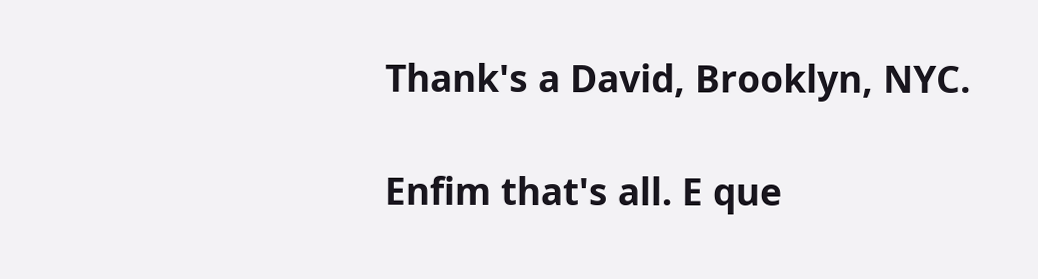Thank's a David, Brooklyn, NYC.

Enfim that's all. E que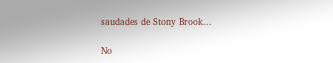saudades de Stony Brook...

No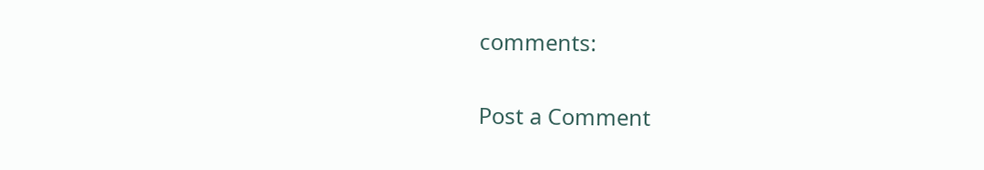comments:

Post a Comment